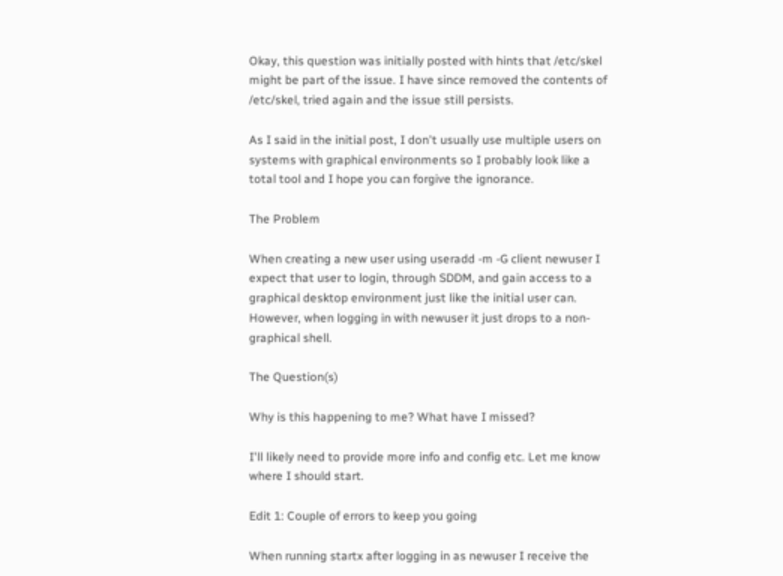Okay, this question was initially posted with hints that /etc/skel might be part of the issue. I have since removed the contents of /etc/skel, tried again and the issue still persists.

As I said in the initial post, I don't usually use multiple users on systems with graphical environments so I probably look like a total tool and I hope you can forgive the ignorance.

The Problem

When creating a new user using useradd -m -G client newuser I expect that user to login, through SDDM, and gain access to a graphical desktop environment just like the initial user can. However, when logging in with newuser it just drops to a non-graphical shell.

The Question(s)

Why is this happening to me? What have I missed?

I'll likely need to provide more info and config etc. Let me know where I should start.

Edit 1: Couple of errors to keep you going

When running startx after logging in as newuser I receive the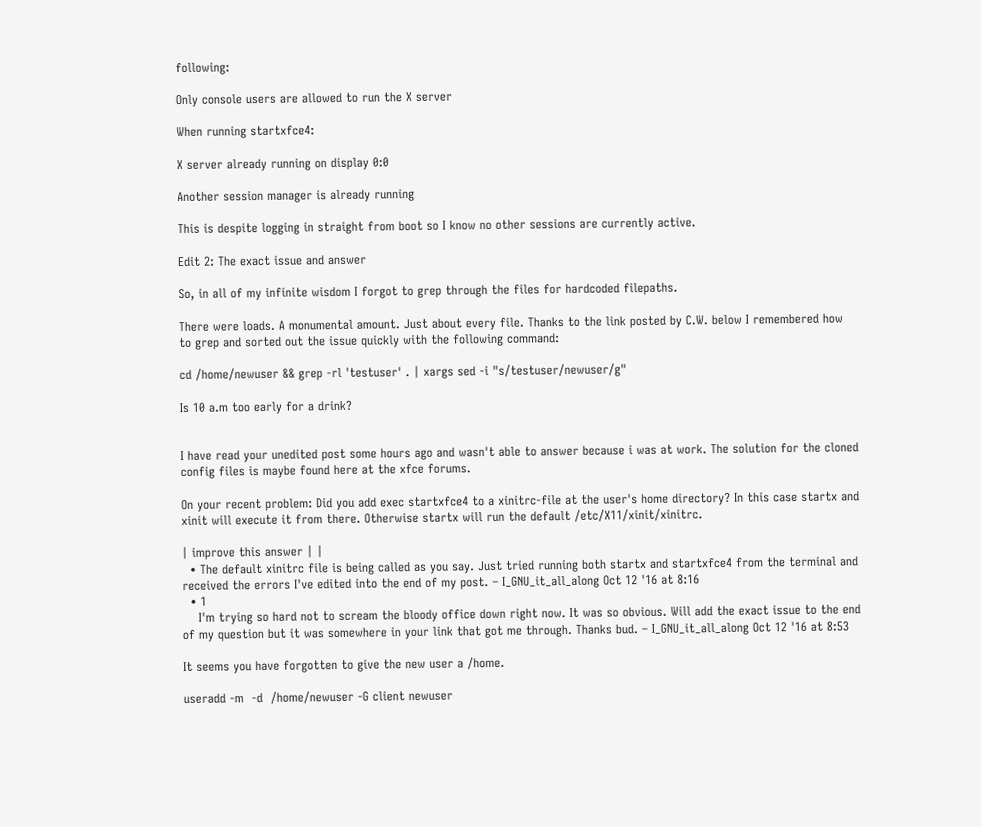following:

Only console users are allowed to run the X server

When running startxfce4:

X server already running on display 0:0

Another session manager is already running

This is despite logging in straight from boot so I know no other sessions are currently active.

Edit 2: The exact issue and answer

So, in all of my infinite wisdom I forgot to grep through the files for hardcoded filepaths.

There were loads. A monumental amount. Just about every file. Thanks to the link posted by C.W. below I remembered how to grep and sorted out the issue quickly with the following command:

cd /home/newuser && grep -rl 'testuser' . | xargs sed -i "s/testuser/newuser/g"

Is 10 a.m too early for a drink?


I have read your unedited post some hours ago and wasn't able to answer because i was at work. The solution for the cloned config files is maybe found here at the xfce forums.

On your recent problem: Did you add exec startxfce4 to a xinitrc-file at the user's home directory? In this case startx and xinit will execute it from there. Otherwise startx will run the default /etc/X11/xinit/xinitrc.

| improve this answer | |
  • The default xinitrc file is being called as you say. Just tried running both startx and startxfce4 from the terminal and received the errors I've edited into the end of my post. – I_GNU_it_all_along Oct 12 '16 at 8:16
  • 1
    I'm trying so hard not to scream the bloody office down right now. It was so obvious. Will add the exact issue to the end of my question but it was somewhere in your link that got me through. Thanks bud. – I_GNU_it_all_along Oct 12 '16 at 8:53

It seems you have forgotten to give the new user a /home.

useradd -m  -d  /home/newuser -G client newuser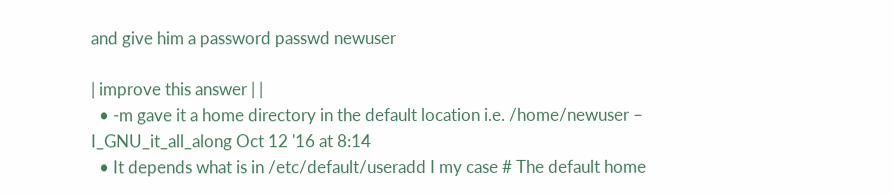and give him a password passwd newuser

| improve this answer | |
  • -m gave it a home directory in the default location i.e. /home/newuser – I_GNU_it_all_along Oct 12 '16 at 8:14
  • It depends what is in /etc/default/useradd I my case # The default home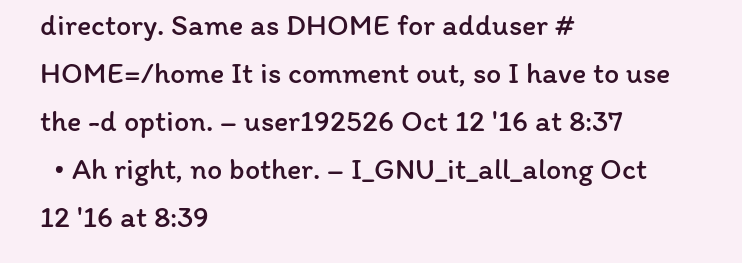directory. Same as DHOME for adduser # HOME=/home It is comment out, so I have to use the -d option. – user192526 Oct 12 '16 at 8:37
  • Ah right, no bother. – I_GNU_it_all_along Oct 12 '16 at 8:39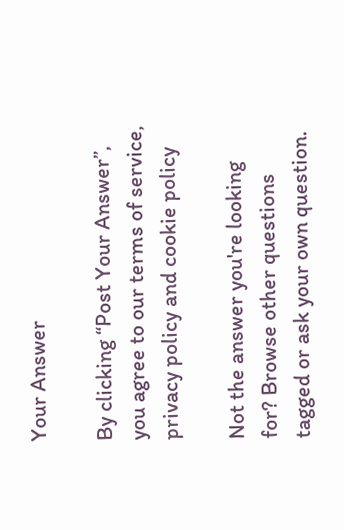Your Answer

By clicking “Post Your Answer”, you agree to our terms of service, privacy policy and cookie policy

Not the answer you're looking for? Browse other questions tagged or ask your own question.